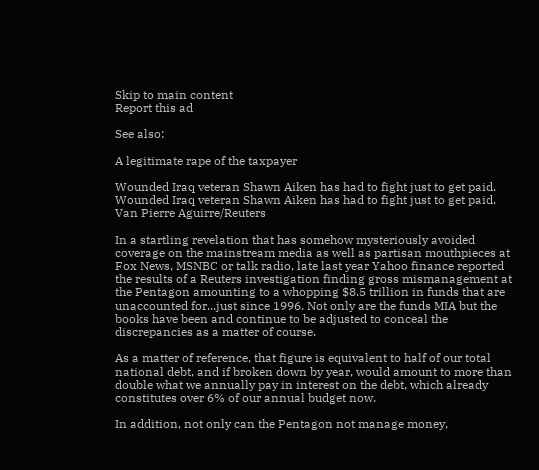Skip to main content
Report this ad

See also:

A legitimate rape of the taxpayer

Wounded Iraq veteran Shawn Aiken has had to fight just to get paid.
Wounded Iraq veteran Shawn Aiken has had to fight just to get paid.
Van Pierre Aguirre/Reuters

In a startling revelation that has somehow mysteriously avoided coverage on the mainstream media as well as partisan mouthpieces at Fox News, MSNBC or talk radio, late last year Yahoo finance reported the results of a Reuters investigation finding gross mismanagement at the Pentagon amounting to a whopping $8.5 trillion in funds that are unaccounted for...just since 1996. Not only are the funds MIA but the books have been and continue to be adjusted to conceal the discrepancies as a matter of course.

As a matter of reference, that figure is equivalent to half of our total national debt, and if broken down by year, would amount to more than double what we annually pay in interest on the debt, which already constitutes over 6% of our annual budget now.

In addition, not only can the Pentagon not manage money,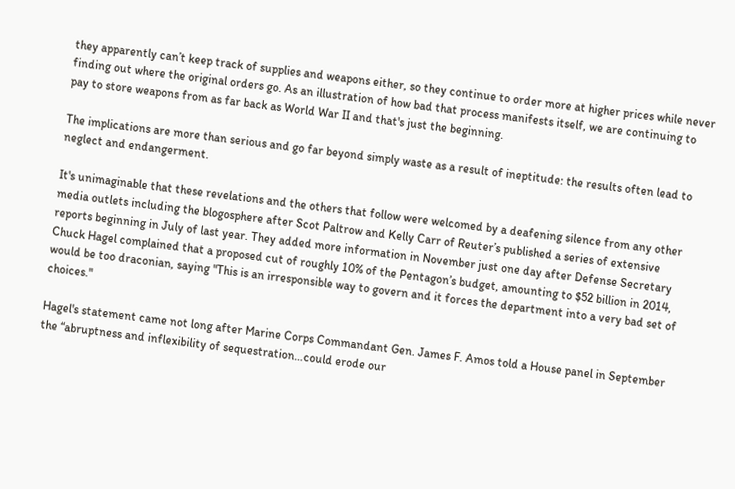they apparently can’t keep track of supplies and weapons either, so they continue to order more at higher prices while never finding out where the original orders go. As an illustration of how bad that process manifests itself, we are continuing to pay to store weapons from as far back as World War II and that's just the beginning.

The implications are more than serious and go far beyond simply waste as a result of ineptitude: the results often lead to neglect and endangerment.

It's unimaginable that these revelations and the others that follow were welcomed by a deafening silence from any other media outlets including the blogosphere after Scot Paltrow and Kelly Carr of Reuter’s published a series of extensive reports beginning in July of last year. They added more information in November just one day after Defense Secretary Chuck Hagel complained that a proposed cut of roughly 10% of the Pentagon’s budget, amounting to $52 billion in 2014, would be too draconian, saying "This is an irresponsible way to govern and it forces the department into a very bad set of choices."

Hagel's statement came not long after Marine Corps Commandant Gen. James F. Amos told a House panel in September the “abruptness and inflexibility of sequestration…could erode our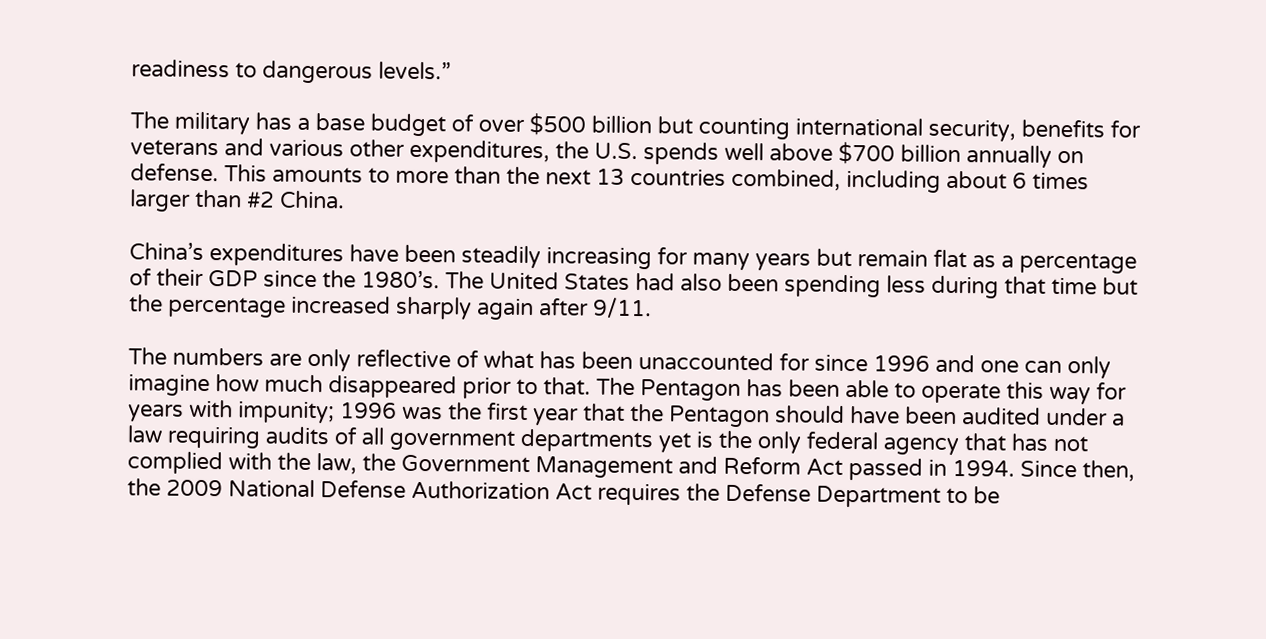readiness to dangerous levels.”

The military has a base budget of over $500 billion but counting international security, benefits for veterans and various other expenditures, the U.S. spends well above $700 billion annually on defense. This amounts to more than the next 13 countries combined, including about 6 times larger than #2 China.

China’s expenditures have been steadily increasing for many years but remain flat as a percentage of their GDP since the 1980’s. The United States had also been spending less during that time but the percentage increased sharply again after 9/11.

The numbers are only reflective of what has been unaccounted for since 1996 and one can only imagine how much disappeared prior to that. The Pentagon has been able to operate this way for years with impunity; 1996 was the first year that the Pentagon should have been audited under a law requiring audits of all government departments yet is the only federal agency that has not complied with the law, the Government Management and Reform Act passed in 1994. Since then, the 2009 National Defense Authorization Act requires the Defense Department to be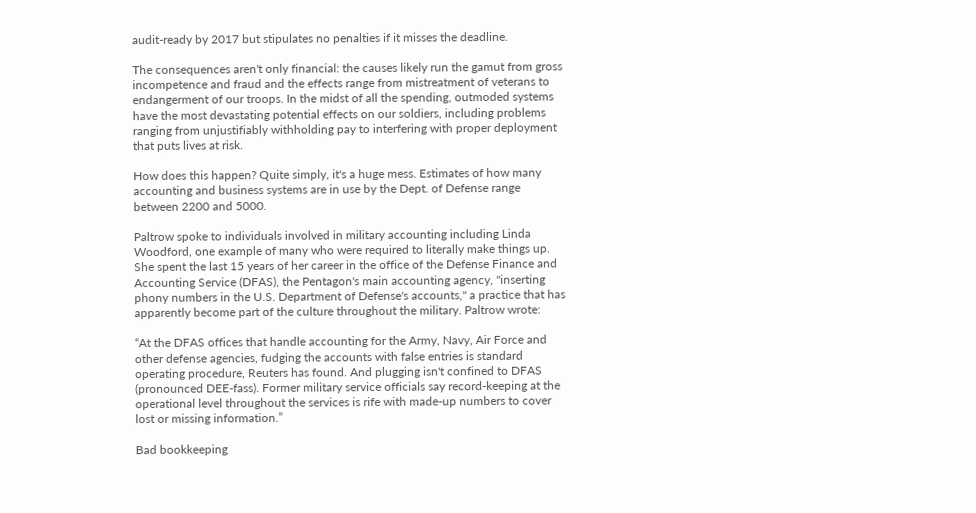audit-ready by 2017 but stipulates no penalties if it misses the deadline.

The consequences aren't only financial: the causes likely run the gamut from gross incompetence and fraud and the effects range from mistreatment of veterans to endangerment of our troops. In the midst of all the spending, outmoded systems have the most devastating potential effects on our soldiers, including problems ranging from unjustifiably withholding pay to interfering with proper deployment that puts lives at risk.

How does this happen? Quite simply, it's a huge mess. Estimates of how many accounting and business systems are in use by the Dept. of Defense range between 2200 and 5000.

Paltrow spoke to individuals involved in military accounting including Linda Woodford, one example of many who were required to literally make things up. She spent the last 15 years of her career in the office of the Defense Finance and Accounting Service (DFAS), the Pentagon's main accounting agency, "inserting phony numbers in the U.S. Department of Defense's accounts," a practice that has apparently become part of the culture throughout the military. Paltrow wrote:

“At the DFAS offices that handle accounting for the Army, Navy, Air Force and other defense agencies, fudging the accounts with false entries is standard operating procedure, Reuters has found. And plugging isn't confined to DFAS (pronounced DEE-fass). Former military service officials say record-keeping at the operational level throughout the services is rife with made-up numbers to cover lost or missing information.”

Bad bookkeeping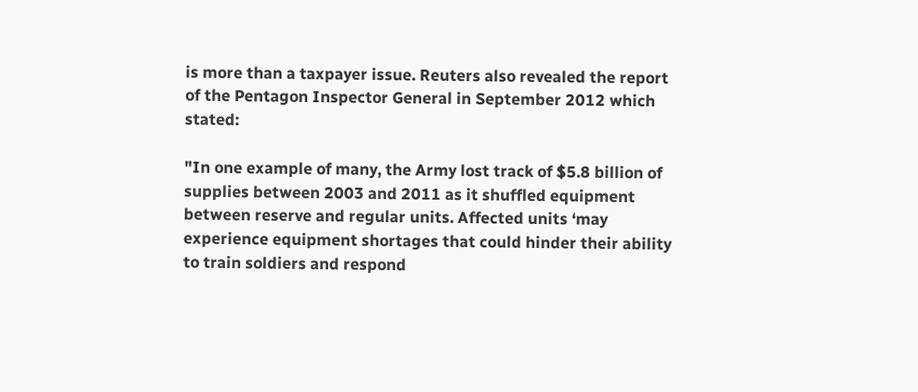is more than a taxpayer issue. Reuters also revealed the report of the Pentagon Inspector General in September 2012 which stated:

"In one example of many, the Army lost track of $5.8 billion of supplies between 2003 and 2011 as it shuffled equipment between reserve and regular units. Affected units ‘may experience equipment shortages that could hinder their ability to train soldiers and respond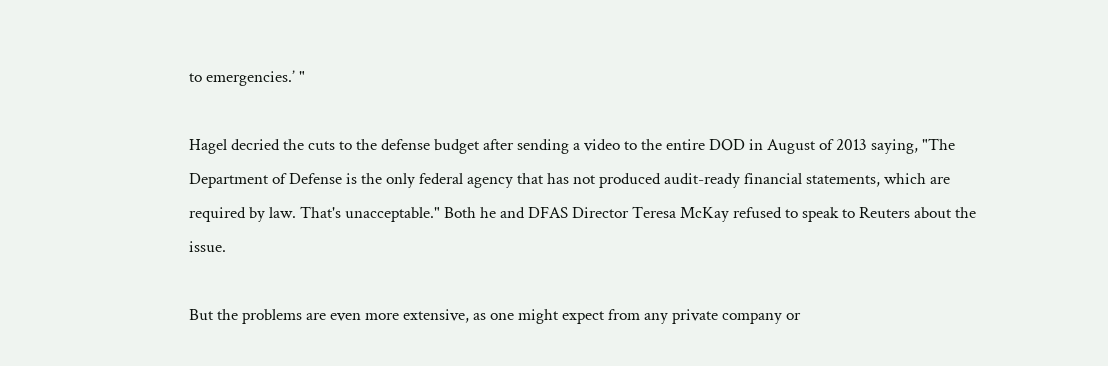to emergencies.’ "

Hagel decried the cuts to the defense budget after sending a video to the entire DOD in August of 2013 saying, "The Department of Defense is the only federal agency that has not produced audit-ready financial statements, which are required by law. That's unacceptable." Both he and DFAS Director Teresa McKay refused to speak to Reuters about the issue.

But the problems are even more extensive, as one might expect from any private company or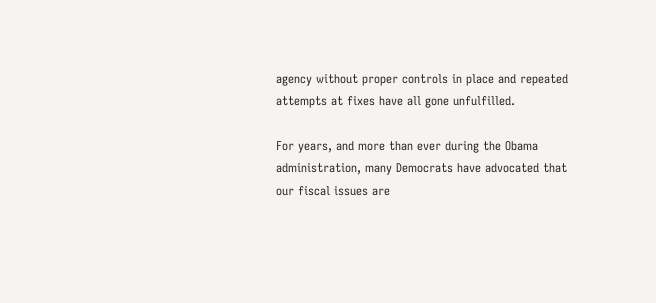agency without proper controls in place and repeated attempts at fixes have all gone unfulfilled.

For years, and more than ever during the Obama administration, many Democrats have advocated that our fiscal issues are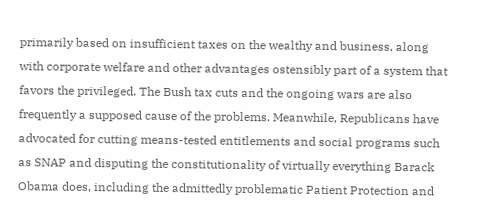primarily based on insufficient taxes on the wealthy and business, along with corporate welfare and other advantages ostensibly part of a system that favors the privileged. The Bush tax cuts and the ongoing wars are also frequently a supposed cause of the problems. Meanwhile, Republicans have advocated for cutting means-tested entitlements and social programs such as SNAP and disputing the constitutionality of virtually everything Barack Obama does, including the admittedly problematic Patient Protection and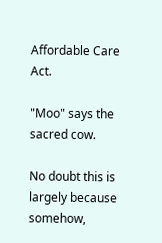Affordable Care Act.

"Moo" says the sacred cow.

No doubt this is largely because somehow,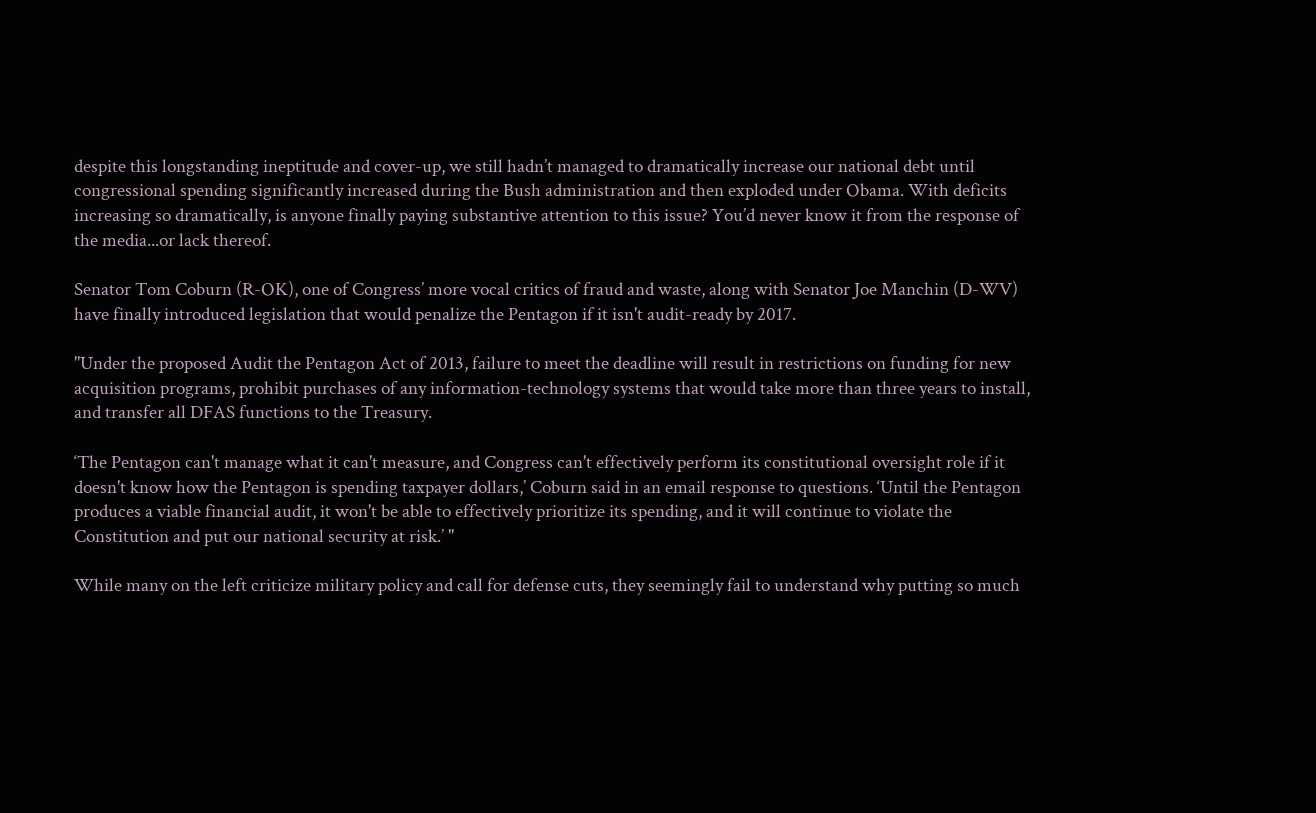despite this longstanding ineptitude and cover-up, we still hadn’t managed to dramatically increase our national debt until congressional spending significantly increased during the Bush administration and then exploded under Obama. With deficits increasing so dramatically, is anyone finally paying substantive attention to this issue? You’d never know it from the response of the media...or lack thereof.

Senator Tom Coburn (R-OK), one of Congress’ more vocal critics of fraud and waste, along with Senator Joe Manchin (D-WV) have finally introduced legislation that would penalize the Pentagon if it isn't audit-ready by 2017.

"Under the proposed Audit the Pentagon Act of 2013, failure to meet the deadline will result in restrictions on funding for new acquisition programs, prohibit purchases of any information-technology systems that would take more than three years to install, and transfer all DFAS functions to the Treasury.

‘The Pentagon can't manage what it can't measure, and Congress can't effectively perform its constitutional oversight role if it doesn't know how the Pentagon is spending taxpayer dollars,’ Coburn said in an email response to questions. ‘Until the Pentagon produces a viable financial audit, it won't be able to effectively prioritize its spending, and it will continue to violate the Constitution and put our national security at risk.’ "

While many on the left criticize military policy and call for defense cuts, they seemingly fail to understand why putting so much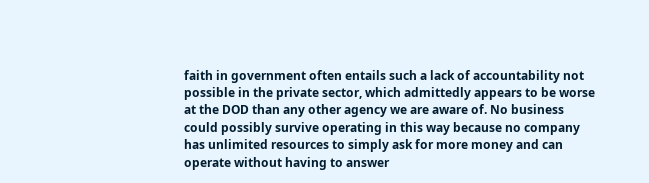faith in government often entails such a lack of accountability not possible in the private sector, which admittedly appears to be worse at the DOD than any other agency we are aware of. No business could possibly survive operating in this way because no company has unlimited resources to simply ask for more money and can operate without having to answer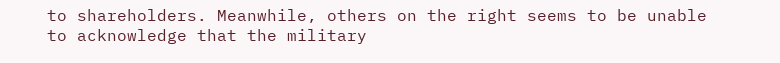to shareholders. Meanwhile, others on the right seems to be unable to acknowledge that the military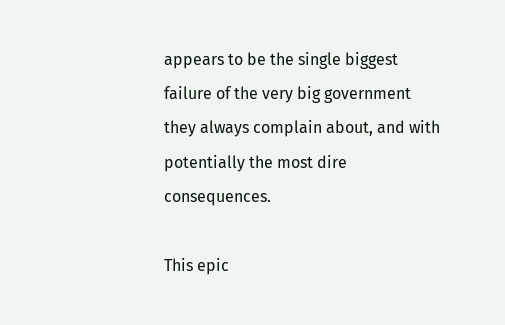appears to be the single biggest failure of the very big government they always complain about, and with potentially the most dire consequences.

This epic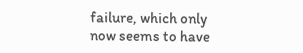failure, which only now seems to have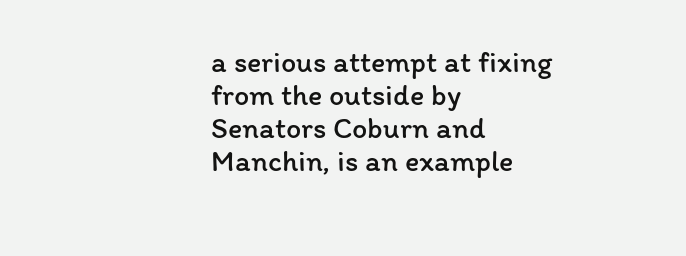a serious attempt at fixing from the outside by Senators Coburn and Manchin, is an example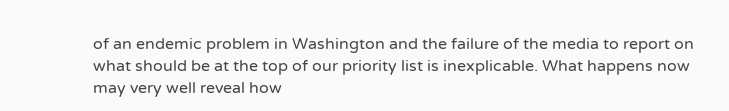of an endemic problem in Washington and the failure of the media to report on what should be at the top of our priority list is inexplicable. What happens now may very well reveal how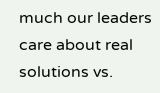much our leaders care about real solutions vs.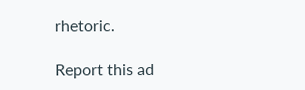rhetoric.

Report this ad